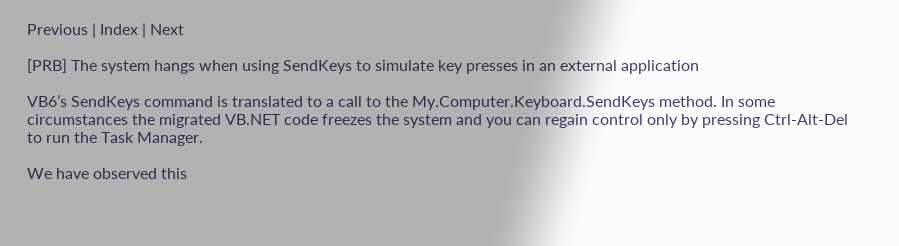Previous | Index | Next

[PRB] The system hangs when using SendKeys to simulate key presses in an external application

VB6’s SendKeys command is translated to a call to the My.Computer.Keyboard.SendKeys method. In some circumstances the migrated VB.NET code freezes the system and you can regain control only by pressing Ctrl-Alt-Del to run the Task Manager.

We have observed this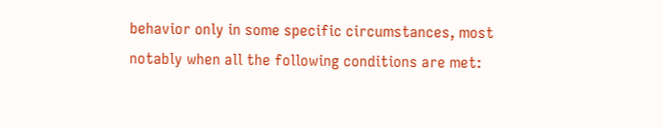behavior only in some specific circumstances, most notably when all the following conditions are met: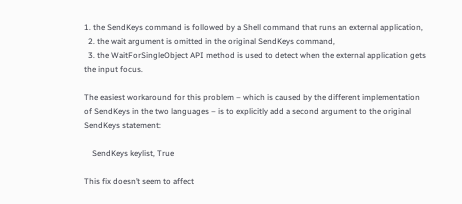1. the SendKeys command is followed by a Shell command that runs an external application,
  2. the wait argument is omitted in the original SendKeys command,
  3. the WaitForSingleObject API method is used to detect when the external application gets the input focus.

The easiest workaround for this problem – which is caused by the different implementation of SendKeys in the two languages – is to explicitly add a second argument to the original SendKeys statement:

    SendKeys keylist, True

This fix doesn’t seem to affect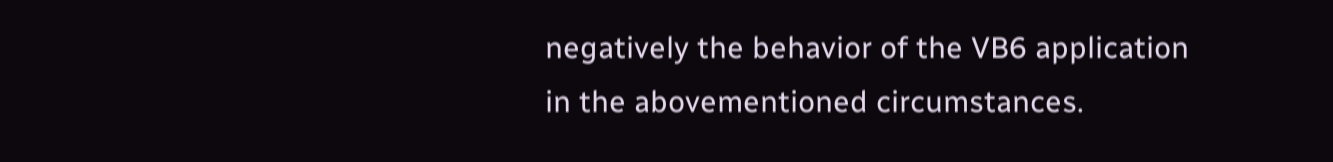negatively the behavior of the VB6 application in the abovementioned circumstances.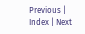Previous | Index | Next